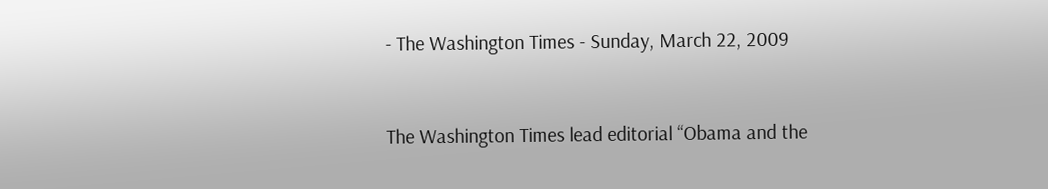- The Washington Times - Sunday, March 22, 2009


The Washington Times lead editorial “Obama and the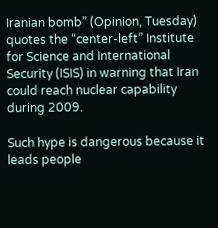Iranian bomb” (Opinion, Tuesday) quotes the “center-left” Institute for Science and International Security (ISIS) in warning that Iran could reach nuclear capability during 2009.

Such hype is dangerous because it leads people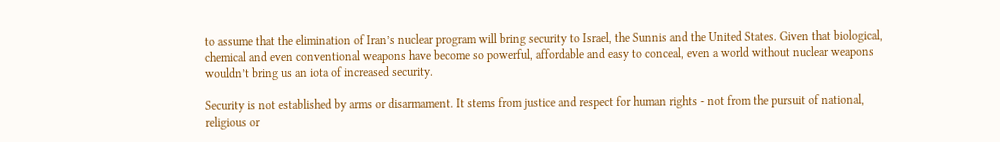to assume that the elimination of Iran’s nuclear program will bring security to Israel, the Sunnis and the United States. Given that biological, chemical and even conventional weapons have become so powerful, affordable and easy to conceal, even a world without nuclear weapons wouldn’t bring us an iota of increased security.

Security is not established by arms or disarmament. It stems from justice and respect for human rights - not from the pursuit of national, religious or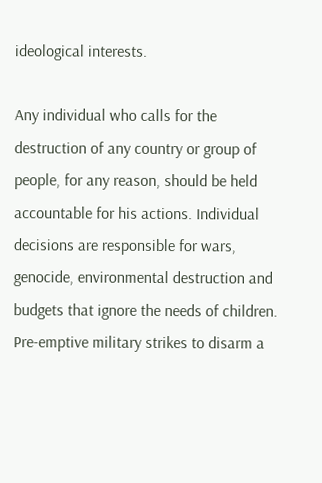ideological interests.

Any individual who calls for the destruction of any country or group of people, for any reason, should be held accountable for his actions. Individual decisions are responsible for wars, genocide, environmental destruction and budgets that ignore the needs of children. Pre-emptive military strikes to disarm a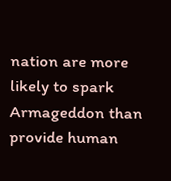nation are more likely to spark Armageddon than provide human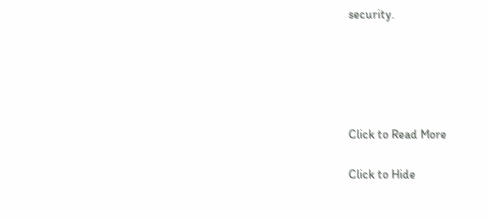security.





Click to Read More

Click to Hide